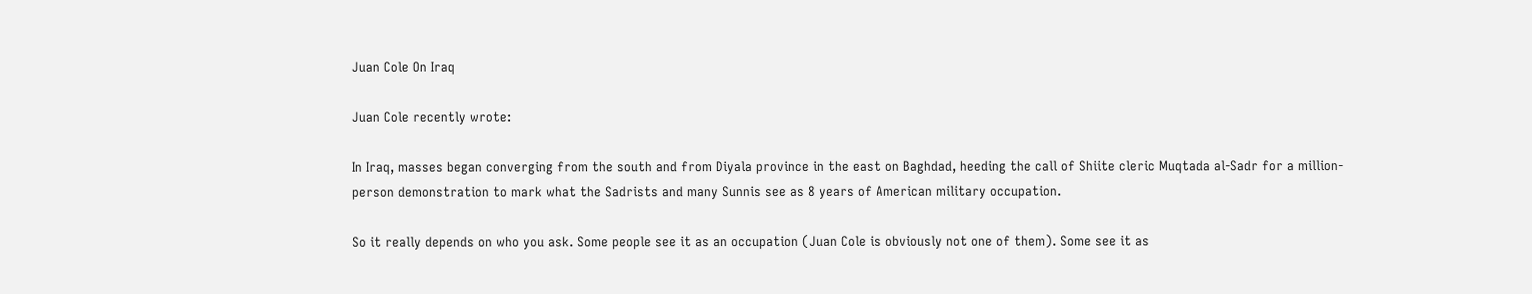Juan Cole On Iraq

Juan Cole recently wrote:

In Iraq, masses began converging from the south and from Diyala province in the east on Baghdad, heeding the call of Shiite cleric Muqtada al-Sadr for a million-person demonstration to mark what the Sadrists and many Sunnis see as 8 years of American military occupation.

So it really depends on who you ask. Some people see it as an occupation (Juan Cole is obviously not one of them). Some see it as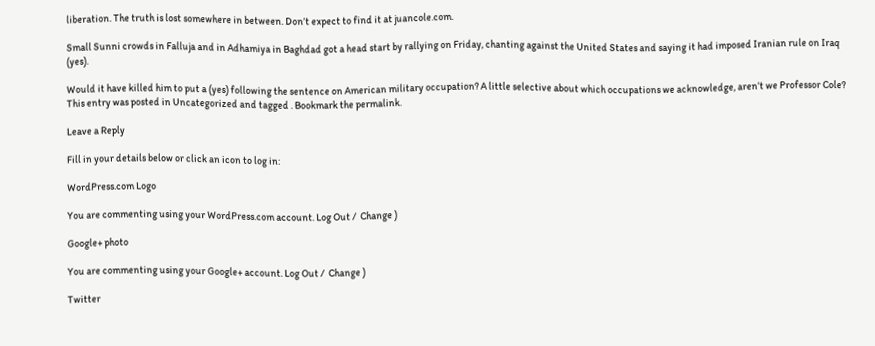liberation. The truth is lost somewhere in between. Don’t expect to find it at juancole.com.

Small Sunni crowds in Falluja and in Adhamiya in Baghdad got a head start by rallying on Friday, chanting against the United States and saying it had imposed Iranian rule on Iraq (yes).

Would it have killed him to put a (yes) following the sentence on American military occupation? A little selective about which occupations we acknowledge, aren’t we Professor Cole?
This entry was posted in Uncategorized and tagged . Bookmark the permalink.

Leave a Reply

Fill in your details below or click an icon to log in:

WordPress.com Logo

You are commenting using your WordPress.com account. Log Out /  Change )

Google+ photo

You are commenting using your Google+ account. Log Out /  Change )

Twitter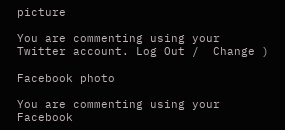picture

You are commenting using your Twitter account. Log Out /  Change )

Facebook photo

You are commenting using your Facebook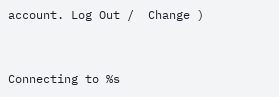account. Log Out /  Change )


Connecting to %s